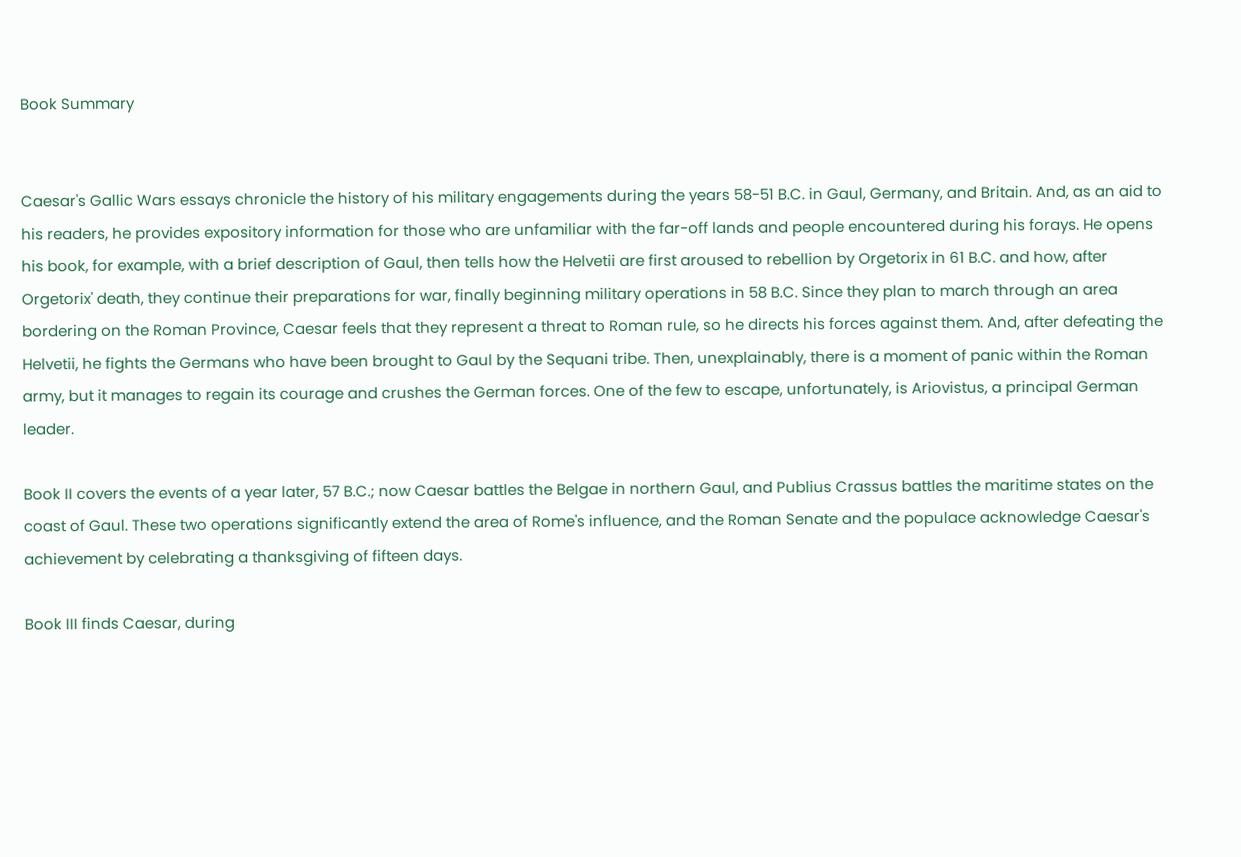Book Summary


Caesar's Gallic Wars essays chronicle the history of his military engagements during the years 58-51 B.C. in Gaul, Germany, and Britain. And, as an aid to his readers, he provides expository information for those who are unfamiliar with the far-off lands and people encountered during his forays. He opens his book, for example, with a brief description of Gaul, then tells how the Helvetii are first aroused to rebellion by Orgetorix in 61 B.C. and how, after Orgetorix' death, they continue their preparations for war, finally beginning military operations in 58 B.C. Since they plan to march through an area bordering on the Roman Province, Caesar feels that they represent a threat to Roman rule, so he directs his forces against them. And, after defeating the Helvetii, he fights the Germans who have been brought to Gaul by the Sequani tribe. Then, unexplainably, there is a moment of panic within the Roman army, but it manages to regain its courage and crushes the German forces. One of the few to escape, unfortunately, is Ariovistus, a principal German leader.

Book II covers the events of a year later, 57 B.C.; now Caesar battles the Belgae in northern Gaul, and Publius Crassus battles the maritime states on the coast of Gaul. These two operations significantly extend the area of Rome's influence, and the Roman Senate and the populace acknowledge Caesar's achievement by celebrating a thanksgiving of fifteen days.

Book III finds Caesar, during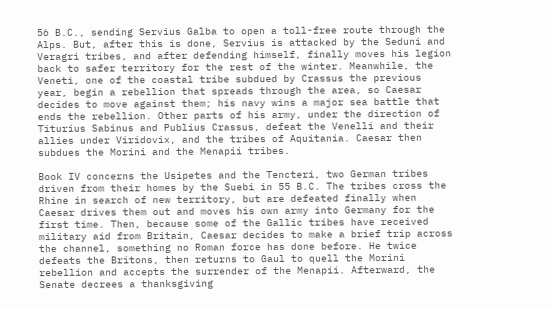56 B.C., sending Servius Galba to open a toll-free route through the Alps. But, after this is done, Servius is attacked by the Seduni and Veragri tribes, and after defending himself, finally moves his legion back to safer territory for the rest of the winter. Meanwhile, the Veneti, one of the coastal tribe subdued by Crassus the previous year, begin a rebellion that spreads through the area, so Caesar decides to move against them; his navy wins a major sea battle that ends the rebellion. Other parts of his army, under the direction of Titurius Sabinus and Publius Crassus, defeat the Venelli and their allies under Viridovix, and the tribes of Aquitania. Caesar then subdues the Morini and the Menapii tribes.

Book IV concerns the Usipetes and the Tencteri, two German tribes driven from their homes by the Suebi in 55 B.C. The tribes cross the Rhine in search of new territory, but are defeated finally when Caesar drives them out and moves his own army into Germany for the first time. Then, because some of the Gallic tribes have received military aid from Britain, Caesar decides to make a brief trip across the channel, something no Roman force has done before. He twice defeats the Britons, then returns to Gaul to quell the Morini rebellion and accepts the surrender of the Menapii. Afterward, the Senate decrees a thanksgiving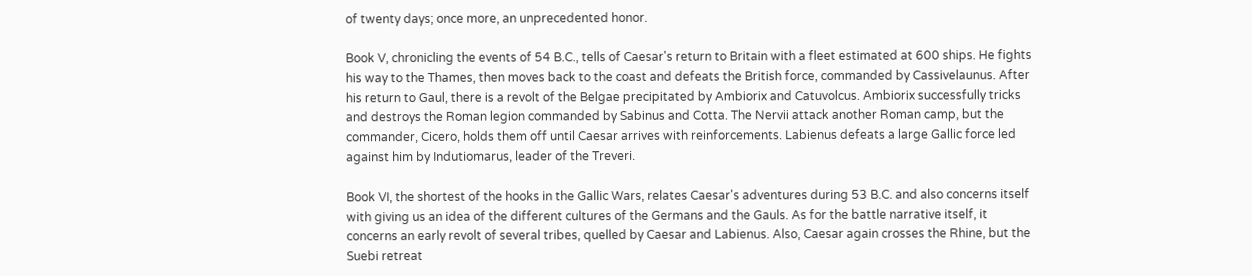of twenty days; once more, an unprecedented honor.

Book V, chronicling the events of 54 B.C., tells of Caesar's return to Britain with a fleet estimated at 600 ships. He fights his way to the Thames, then moves back to the coast and defeats the British force, commanded by Cassivelaunus. After his return to Gaul, there is a revolt of the Belgae precipitated by Ambiorix and Catuvolcus. Ambiorix successfully tricks and destroys the Roman legion commanded by Sabinus and Cotta. The Nervii attack another Roman camp, but the commander, Cicero, holds them off until Caesar arrives with reinforcements. Labienus defeats a large Gallic force led against him by Indutiomarus, leader of the Treveri.

Book VI, the shortest of the hooks in the Gallic Wars, relates Caesar's adventures during 53 B.C. and also concerns itself with giving us an idea of the different cultures of the Germans and the Gauls. As for the battle narrative itself, it concerns an early revolt of several tribes, quelled by Caesar and Labienus. Also, Caesar again crosses the Rhine, but the Suebi retreat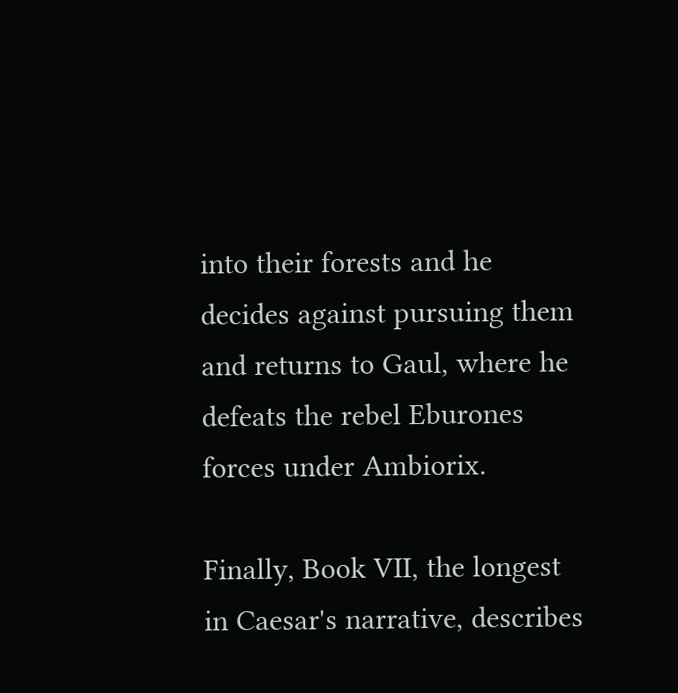into their forests and he decides against pursuing them and returns to Gaul, where he defeats the rebel Eburones forces under Ambiorix.

Finally, Book VII, the longest in Caesar's narrative, describes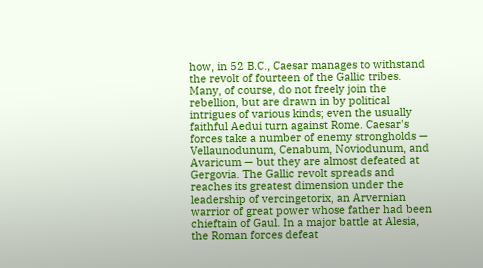how, in 52 B.C., Caesar manages to withstand the revolt of fourteen of the Gallic tribes. Many, of course, do not freely join the rebellion, but are drawn in by political intrigues of various kinds; even the usually faithful Aedui turn against Rome. Caesar's forces take a number of enemy strongholds — Vellaunodunum, Cenabum, Noviodunum, and Avaricum — but they are almost defeated at Gergovia. The Gallic revolt spreads and reaches its greatest dimension under the leadership of vercingetorix, an Arvernian warrior of great power whose father had been chieftain of Gaul. In a major battle at Alesia, the Roman forces defeat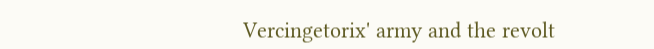Vercingetorix' army and the revolt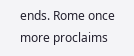ends. Rome once more proclaims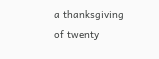a thanksgiving of twenty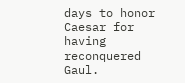days to honor Caesar for having reconquered Gaul.